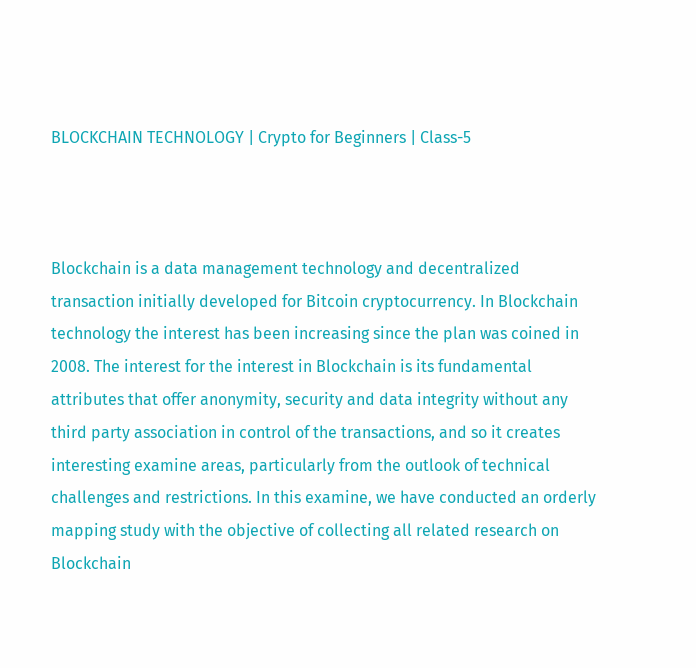BLOCKCHAIN TECHNOLOGY | Crypto for Beginners | Class-5



Blockchain is a data management technology and decentralized transaction initially developed for Bitcoin cryptocurrency. In Blockchain technology the interest has been increasing since the plan was coined in 2008. The interest for the interest in Blockchain is its fundamental attributes that offer anonymity, security and data integrity without any third party association in control of the transactions, and so it creates interesting examine areas, particularly from the outlook of technical challenges and restrictions. In this examine, we have conducted an orderly mapping study with the objective of collecting all related research on Blockchain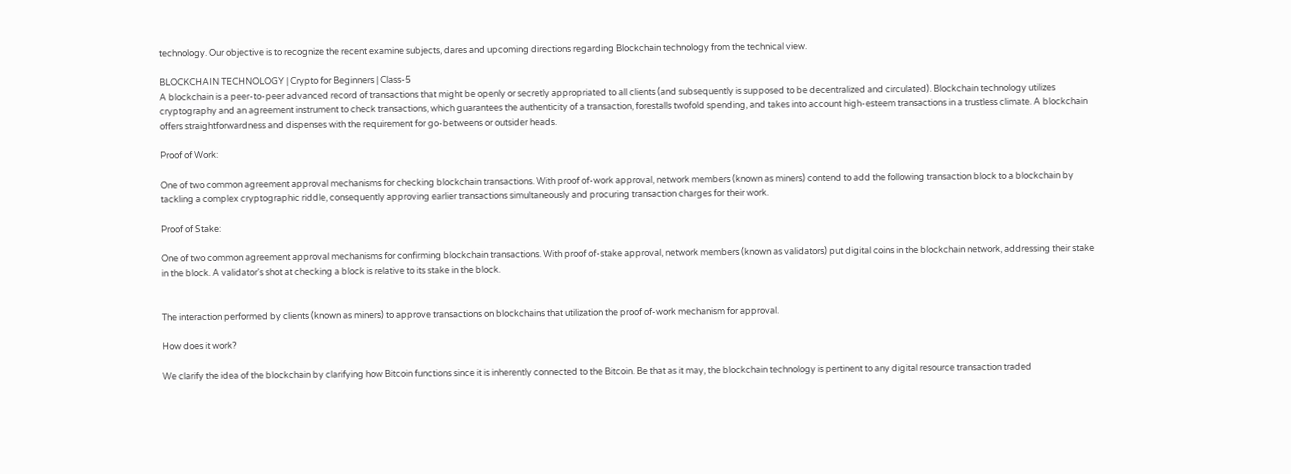technology. Our objective is to recognize the recent examine subjects, dares and upcoming directions regarding Blockchain technology from the technical view.

BLOCKCHAIN TECHNOLOGY | Crypto for Beginners | Class-5
A blockchain is a peer-to-peer advanced record of transactions that might be openly or secretly appropriated to all clients (and subsequently is supposed to be decentralized and circulated). Blockchain technology utilizes cryptography and an agreement instrument to check transactions, which guarantees the authenticity of a transaction, forestalls twofold spending, and takes into account high-esteem transactions in a trustless climate. A blockchain offers straightforwardness and dispenses with the requirement for go-betweens or outsider heads.

Proof of Work:

One of two common agreement approval mechanisms for checking blockchain transactions. With proof of-work approval, network members (known as miners) contend to add the following transaction block to a blockchain by tackling a complex cryptographic riddle, consequently approving earlier transactions simultaneously and procuring transaction charges for their work.

Proof of Stake:

One of two common agreement approval mechanisms for confirming blockchain transactions. With proof of-stake approval, network members (known as validators) put digital coins in the blockchain network, addressing their stake in the block. A validator's shot at checking a block is relative to its stake in the block.


The interaction performed by clients (known as miners) to approve transactions on blockchains that utilization the proof of-work mechanism for approval.

How does it work?

We clarify the idea of the blockchain by clarifying how Bitcoin functions since it is inherently connected to the Bitcoin. Be that as it may, the blockchain technology is pertinent to any digital resource transaction traded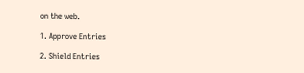on the web.

1. Approve Entries

2. Shield Entries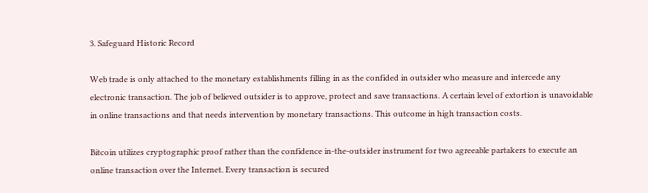3. Safeguard Historic Record

Web trade is only attached to the monetary establishments filling in as the confided in outsider who measure and intercede any electronic transaction. The job of believed outsider is to approve, protect and save transactions. A certain level of extortion is unavoidable in online transactions and that needs intervention by monetary transactions. This outcome in high transaction costs.

Bitcoin utilizes cryptographic proof rather than the confidence in-the-outsider instrument for two agreeable partakers to execute an online transaction over the Internet. Every transaction is secured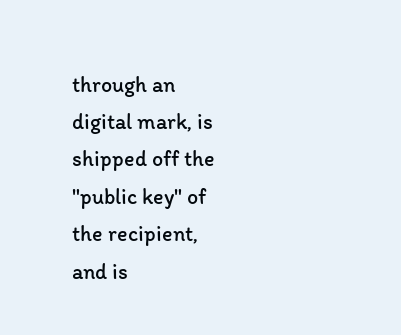through an digital mark, is shipped off the "public key" of the recipient, and is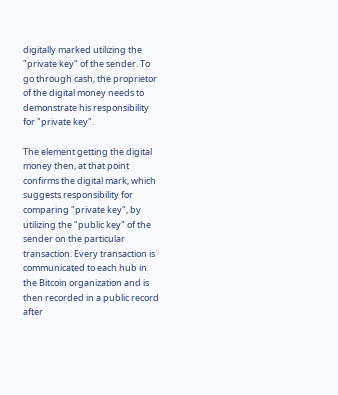digitally marked utilizing the "private key" of the sender. To go through cash, the proprietor of the digital money needs to demonstrate his responsibility for "private key".

The element getting the digital money then, at that point confirms the digital mark, which suggests responsibility for comparing "private key", by utilizing the "public key" of the sender on the particular transaction. Every transaction is communicated to each hub in the Bitcoin organization and is then recorded in a public record after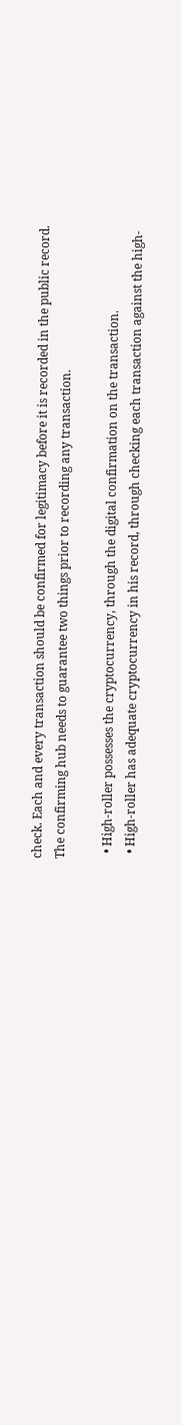check. Each and every transaction should be confirmed for legitimacy before it is recorded in the public record. The confirming hub needs to guarantee two things prior to recording any transaction.

  • High-roller possesses the cryptocurrency, through the digital confirmation on the transaction.
  • High-roller has adequate cryptocurrency in his record, through checking each transaction against the high-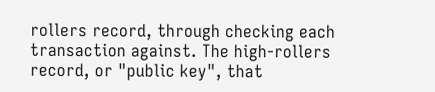rollers record, through checking each transaction against. The high-rollers record, or "public key", that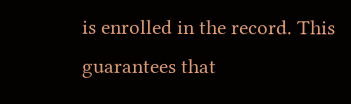is enrolled in the record. This guarantees that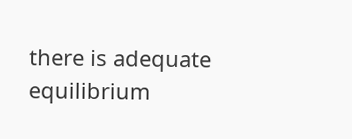there is adequate equilibrium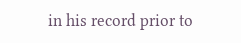in his record prior to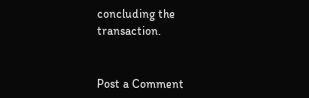concluding the transaction.


Post a Comment